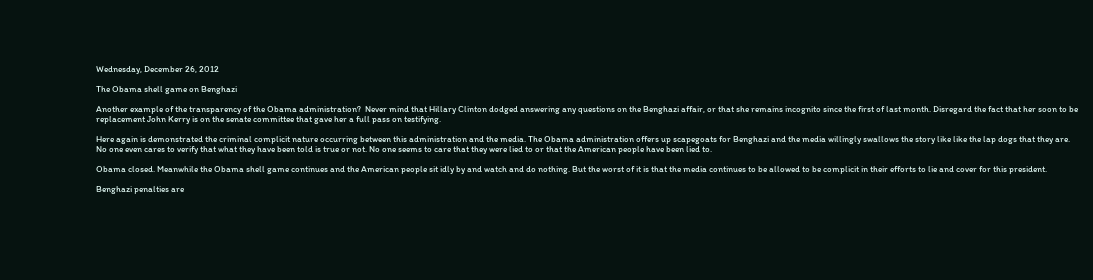Wednesday, December 26, 2012

The Obama shell game on Benghazi

Another example of the transparency of the Obama administration?  Never mind that Hillary Clinton dodged answering any questions on the Benghazi affair, or that she remains incognito since the first of last month. Disregard the fact that her soon to be replacement John Kerry is on the senate committee that gave her a full pass on testifying.

Here again is demonstrated the criminal complicit nature occurring between this administration and the media. The Obama administration offers up scapegoats for Benghazi and the media willingly swallows the story like like the lap dogs that they are. No one even cares to verify that what they have been told is true or not. No one seems to care that they were lied to or that the American people have been lied to.

Obama closed. Meanwhile the Obama shell game continues and the American people sit idly by and watch and do nothing. But the worst of it is that the media continues to be allowed to be complicit in their efforts to lie and cover for this president.

Benghazi penalties are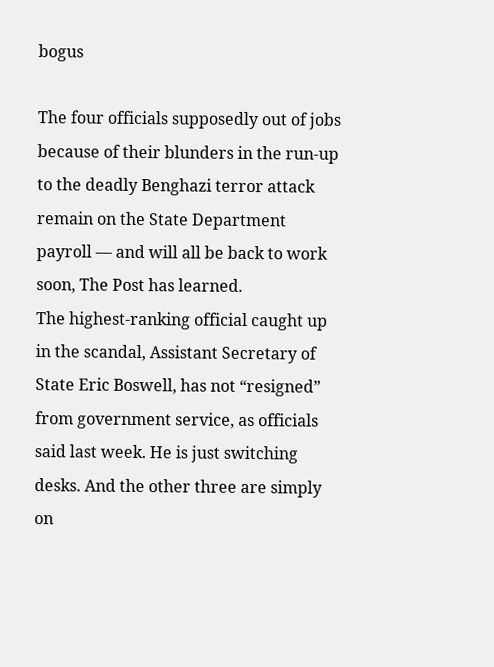bogus

The four officials supposedly out of jobs because of their blunders in the run-up to the deadly Benghazi terror attack remain on the State Department payroll — and will all be back to work soon, The Post has learned.
The highest-ranking official caught up in the scandal, Assistant Secretary of State Eric Boswell, has not “resigned” from government service, as officials said last week. He is just switching desks. And the other three are simply on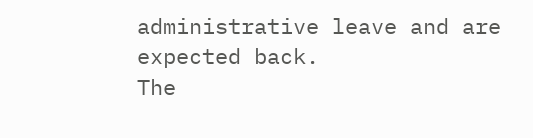administrative leave and are expected back.
The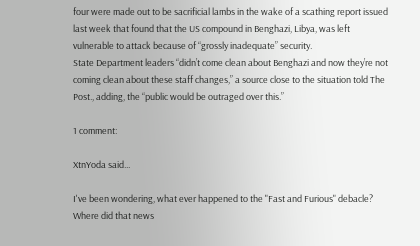four were made out to be sacrificial lambs in the wake of a scathing report issued last week that found that the US compound in Benghazi, Libya, was left vulnerable to attack because of “grossly inadequate” security.
State Department leaders “didn’t come clean about Benghazi and now they’re not coming clean about these staff changes,” a source close to the situation told The Post., adding, the “public would be outraged over this.”

1 comment:

XtnYoda said...

I've been wondering, what ever happened to the "Fast and Furious" debacle? Where did that news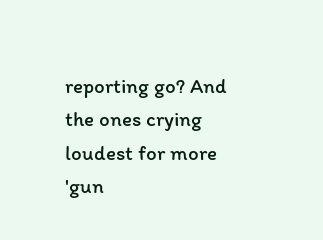reporting go? And the ones crying loudest for more 'gun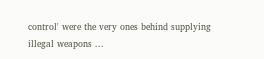control' were the very ones behind supplying illegal weapons ...